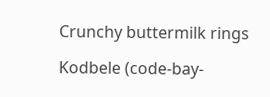Crunchy buttermilk rings

Kodbele (code-bay-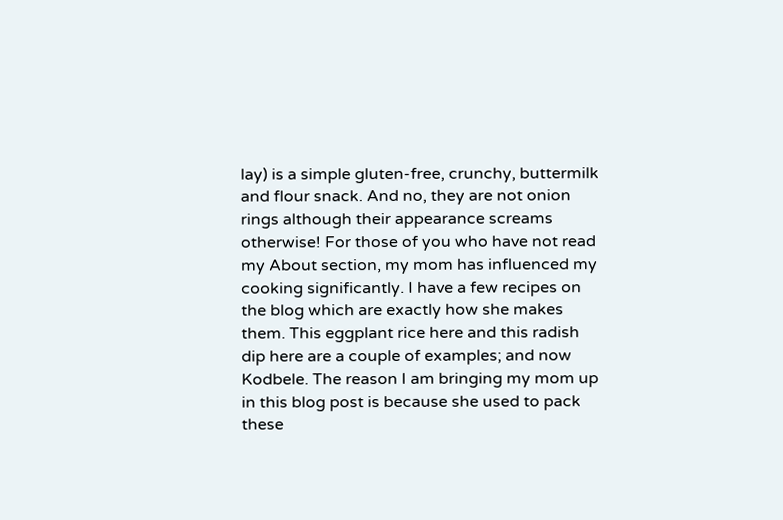lay) is a simple gluten-free, crunchy, buttermilk and flour snack. And no, they are not onion rings although their appearance screams otherwise! For those of you who have not read my About section, my mom has influenced my cooking significantly. I have a few recipes on the blog which are exactly how she makes them. This eggplant rice here and this radish dip here are a couple of examples; and now Kodbele. The reason I am bringing my mom up in this blog post is because she used to pack these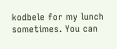kodbele for my lunch sometimes. You can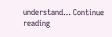understand… Continue reading